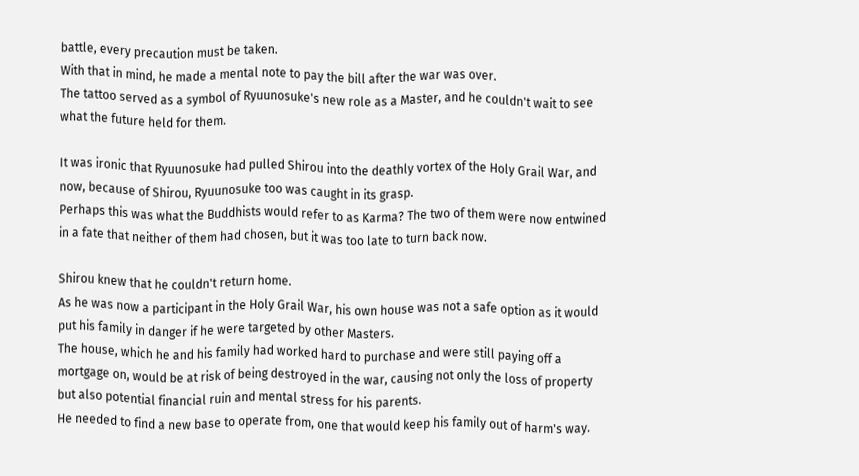battle, every precaution must be taken.
With that in mind, he made a mental note to pay the bill after the war was over.
The tattoo served as a symbol of Ryuunosuke's new role as a Master, and he couldn't wait to see what the future held for them.

It was ironic that Ryuunosuke had pulled Shirou into the deathly vortex of the Holy Grail War, and now, because of Shirou, Ryuunosuke too was caught in its grasp.
Perhaps this was what the Buddhists would refer to as Karma? The two of them were now entwined in a fate that neither of them had chosen, but it was too late to turn back now.

Shirou knew that he couldn't return home.
As he was now a participant in the Holy Grail War, his own house was not a safe option as it would put his family in danger if he were targeted by other Masters.
The house, which he and his family had worked hard to purchase and were still paying off a mortgage on, would be at risk of being destroyed in the war, causing not only the loss of property but also potential financial ruin and mental stress for his parents.
He needed to find a new base to operate from, one that would keep his family out of harm's way.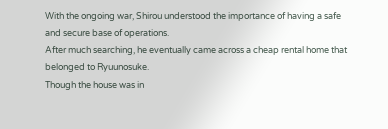With the ongoing war, Shirou understood the importance of having a safe and secure base of operations.
After much searching, he eventually came across a cheap rental home that belonged to Ryuunosuke.
Though the house was in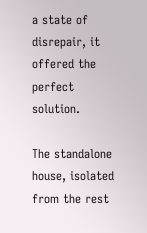a state of disrepair, it offered the perfect solution.

The standalone house, isolated from the rest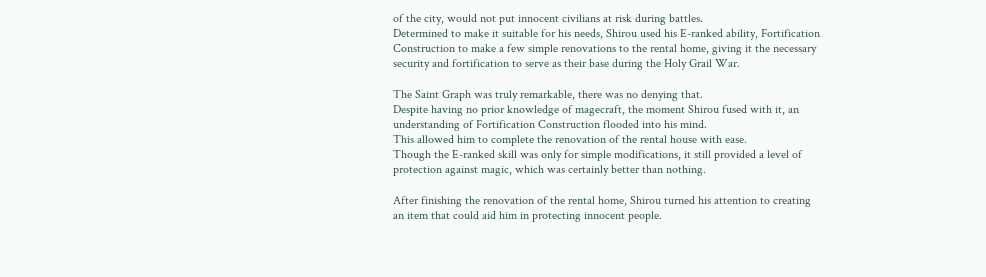of the city, would not put innocent civilians at risk during battles.
Determined to make it suitable for his needs, Shirou used his E-ranked ability, Fortification Construction to make a few simple renovations to the rental home, giving it the necessary security and fortification to serve as their base during the Holy Grail War.

The Saint Graph was truly remarkable, there was no denying that.
Despite having no prior knowledge of magecraft, the moment Shirou fused with it, an understanding of Fortification Construction flooded into his mind.
This allowed him to complete the renovation of the rental house with ease.
Though the E-ranked skill was only for simple modifications, it still provided a level of protection against magic, which was certainly better than nothing.

After finishing the renovation of the rental home, Shirou turned his attention to creating an item that could aid him in protecting innocent people.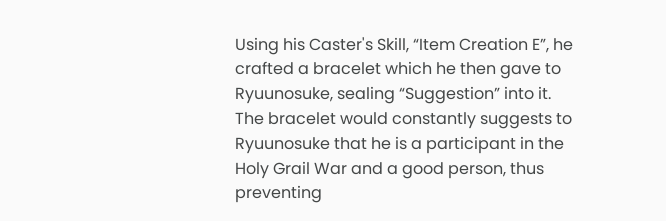Using his Caster's Skill, “Item Creation E”, he crafted a bracelet which he then gave to Ryuunosuke, sealing “Suggestion” into it.
The bracelet would constantly suggests to Ryuunosuke that he is a participant in the Holy Grail War and a good person, thus preventing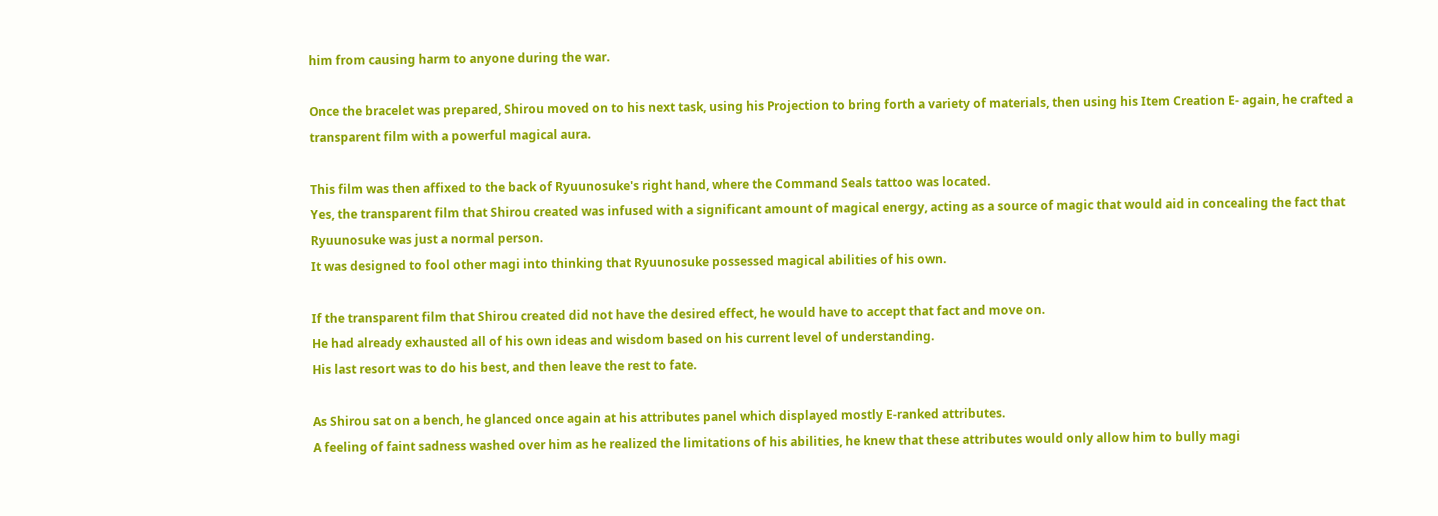him from causing harm to anyone during the war.

Once the bracelet was prepared, Shirou moved on to his next task, using his Projection to bring forth a variety of materials, then using his Item Creation E- again, he crafted a transparent film with a powerful magical aura.

This film was then affixed to the back of Ryuunosuke's right hand, where the Command Seals tattoo was located.
Yes, the transparent film that Shirou created was infused with a significant amount of magical energy, acting as a source of magic that would aid in concealing the fact that Ryuunosuke was just a normal person.
It was designed to fool other magi into thinking that Ryuunosuke possessed magical abilities of his own.

If the transparent film that Shirou created did not have the desired effect, he would have to accept that fact and move on.
He had already exhausted all of his own ideas and wisdom based on his current level of understanding.
His last resort was to do his best, and then leave the rest to fate.

As Shirou sat on a bench, he glanced once again at his attributes panel which displayed mostly E-ranked attributes.
A feeling of faint sadness washed over him as he realized the limitations of his abilities, he knew that these attributes would only allow him to bully magi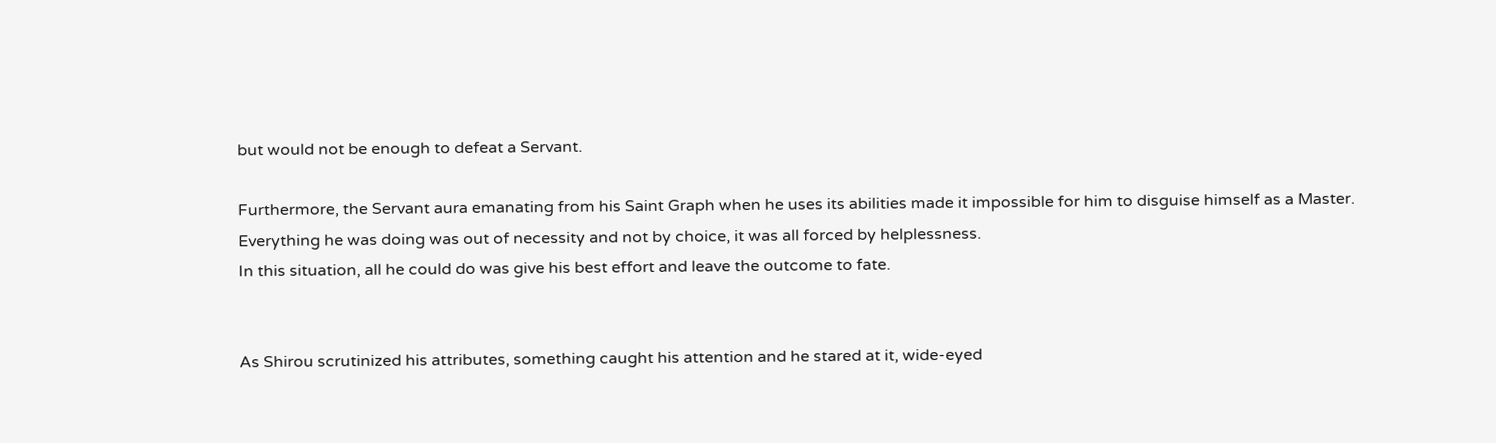but would not be enough to defeat a Servant.

Furthermore, the Servant aura emanating from his Saint Graph when he uses its abilities made it impossible for him to disguise himself as a Master.
Everything he was doing was out of necessity and not by choice, it was all forced by helplessness.
In this situation, all he could do was give his best effort and leave the outcome to fate.


As Shirou scrutinized his attributes, something caught his attention and he stared at it, wide-eyed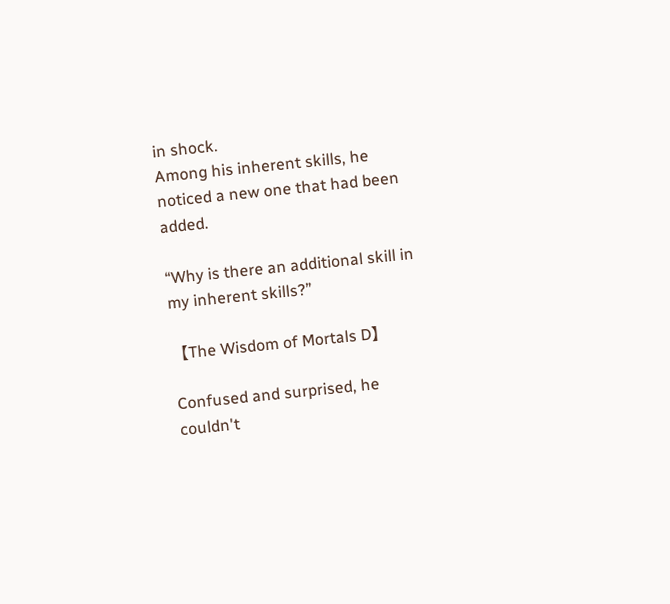in shock.
Among his inherent skills, he noticed a new one that had been added.

“Why is there an additional skill in my inherent skills?”

【The Wisdom of Mortals D】

Confused and surprised, he couldn't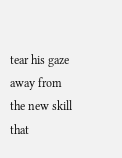tear his gaze away from the new skill that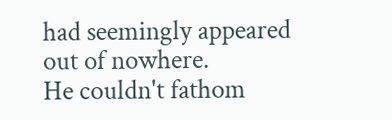had seemingly appeared out of nowhere.
He couldn't fathom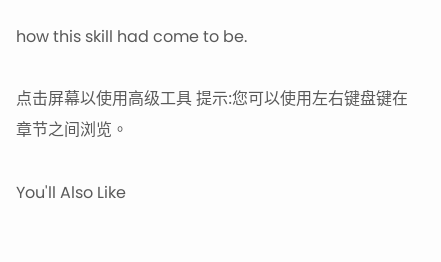how this skill had come to be.

点击屏幕以使用高级工具 提示:您可以使用左右键盘键在章节之间浏览。

You'll Also Like